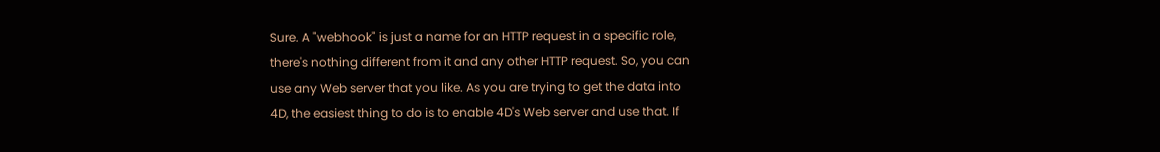Sure. A "webhook" is just a name for an HTTP request in a specific role,
there's nothing different from it and any other HTTP request. So, you can
use any Web server that you like. As you are trying to get the data into
4D, the easiest thing to do is to enable 4D's Web server and use that. If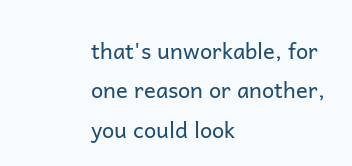that's unworkable, for one reason or another, you could look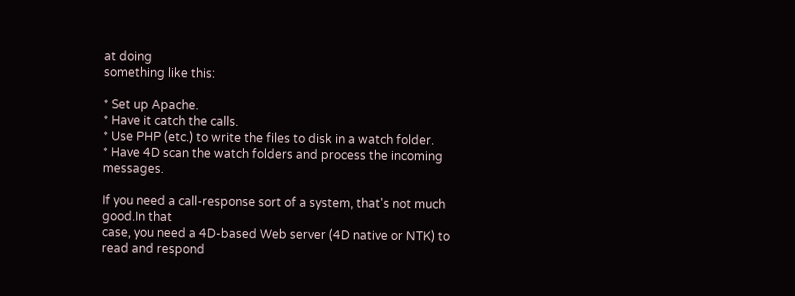at doing
something like this:

* Set up Apache.
* Have it catch the calls.
* Use PHP (etc.) to write the files to disk in a watch folder.
* Have 4D scan the watch folders and process the incoming messages.

If you need a call-response sort of a system, that's not much good.In that
case, you need a 4D-based Web server (4D native or NTK) to read and respond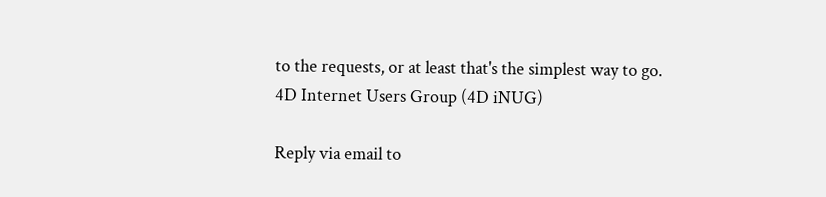to the requests, or at least that's the simplest way to go.
4D Internet Users Group (4D iNUG)

Reply via email to